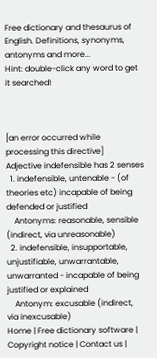Free dictionary and thesaurus of English. Definitions, synonyms, antonyms and more...
Hint: double-click any word to get it searched!



[an error occurred while processing this directive]
Adjective indefensible has 2 senses
  1. indefensible, untenable - (of theories etc) incapable of being defended or justified
    Antonyms: reasonable, sensible (indirect, via unreasonable)
  2. indefensible, insupportable, unjustifiable, unwarrantable, unwarranted - incapable of being justified or explained
    Antonym: excusable (indirect, via inexcusable)
Home | Free dictionary software | Copyright notice | Contact us |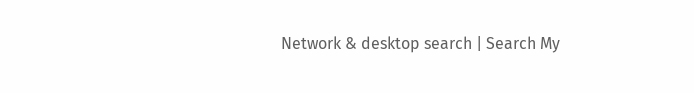Network & desktop search | Search My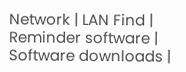Network | LAN Find | Reminder software | Software downloads |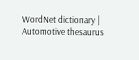WordNet dictionary | Automotive thesaurus